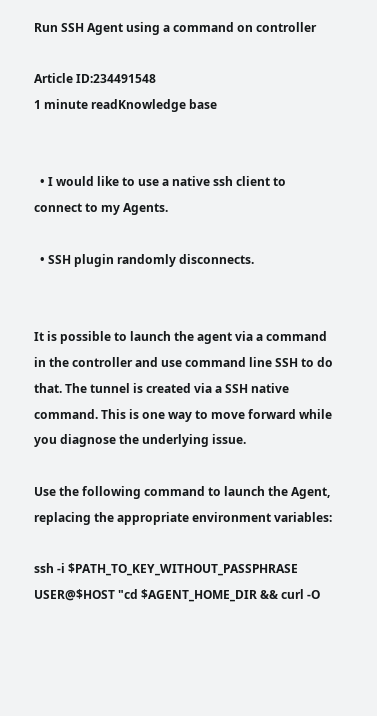Run SSH Agent using a command on controller

Article ID:234491548
1 minute readKnowledge base


  • I would like to use a native ssh client to connect to my Agents.

  • SSH plugin randomly disconnects.


It is possible to launch the agent via a command in the controller and use command line SSH to do that. The tunnel is created via a SSH native command. This is one way to move forward while you diagnose the underlying issue.

Use the following command to launch the Agent, replacing the appropriate environment variables:

ssh -i $PATH_TO_KEY_WITHOUT_PASSPHRASE USER@$HOST "cd $AGENT_HOME_DIR && curl -O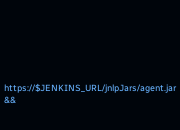https://$JENKINS_URL/jnlpJars/agent.jar &&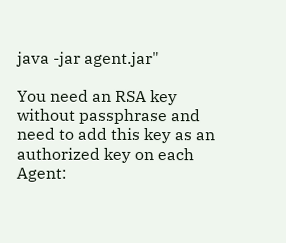java -jar agent.jar"

You need an RSA key without passphrase and need to add this key as an authorized key on each Agent: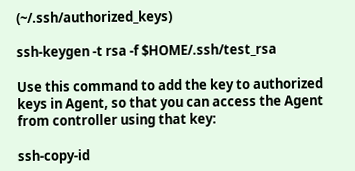(~/.ssh/authorized_keys)

ssh-keygen -t rsa -f $HOME/.ssh/test_rsa

Use this command to add the key to authorized keys in Agent, so that you can access the Agent from controller using that key:

ssh-copy-id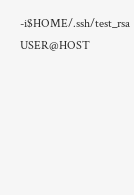-i$HOME/.ssh/test_rsa USER@HOST